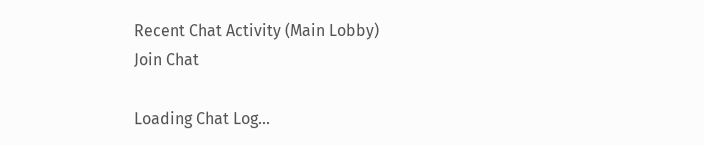Recent Chat Activity (Main Lobby)
Join Chat

Loading Chat Log...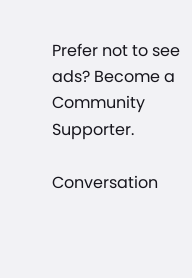Prefer not to see ads? Become a Community Supporter.

Conversation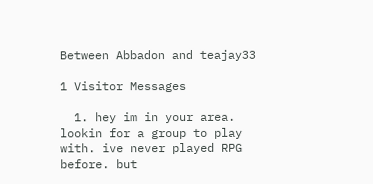Between Abbadon and teajay33

1 Visitor Messages

  1. hey im in your area. lookin for a group to play with. ive never played RPG before. but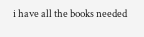i have all the books needed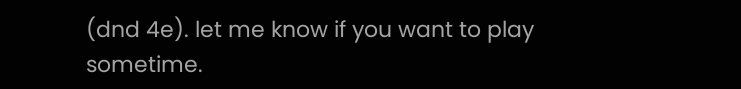(dnd 4e). let me know if you want to play sometime.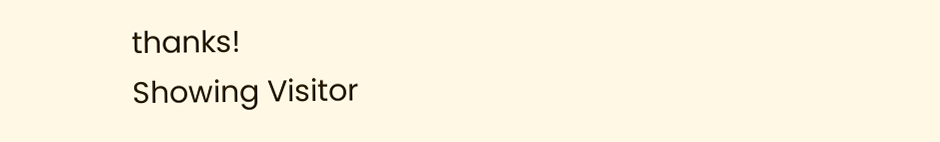thanks!
Showing Visitor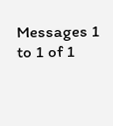Messages 1 to 1 of 1